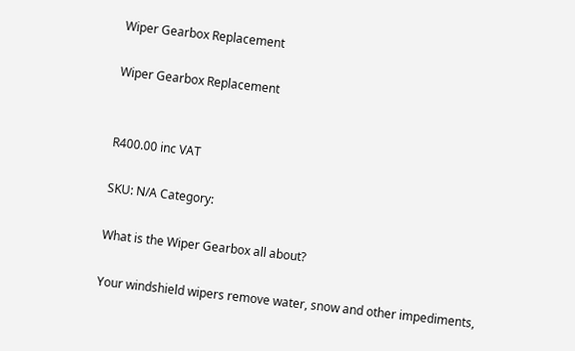Wiper Gearbox Replacement

Wiper Gearbox Replacement


R400.00 inc VAT

SKU: N/A Category:

What is the Wiper Gearbox all about?

Your windshield wipers remove water, snow and other impediments,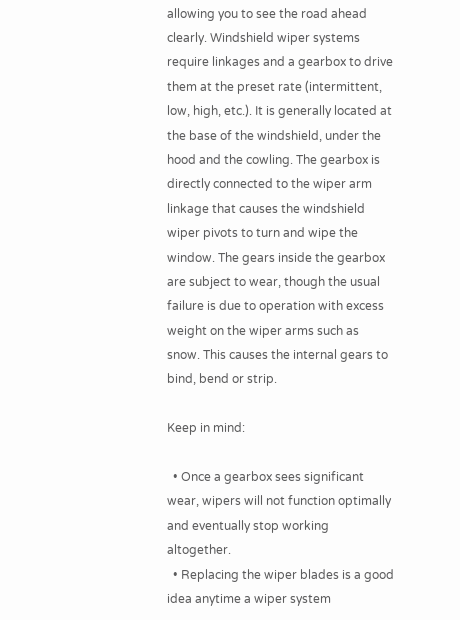allowing you to see the road ahead clearly. Windshield wiper systems require linkages and a gearbox to drive them at the preset rate (intermittent, low, high, etc.). It is generally located at the base of the windshield, under the hood and the cowling. The gearbox is directly connected to the wiper arm linkage that causes the windshield wiper pivots to turn and wipe the window. The gears inside the gearbox are subject to wear, though the usual failure is due to operation with excess weight on the wiper arms such as snow. This causes the internal gears to bind, bend or strip.

Keep in mind:

  • Once a gearbox sees significant wear, wipers will not function optimally and eventually stop working altogether.
  • Replacing the wiper blades is a good idea anytime a wiper system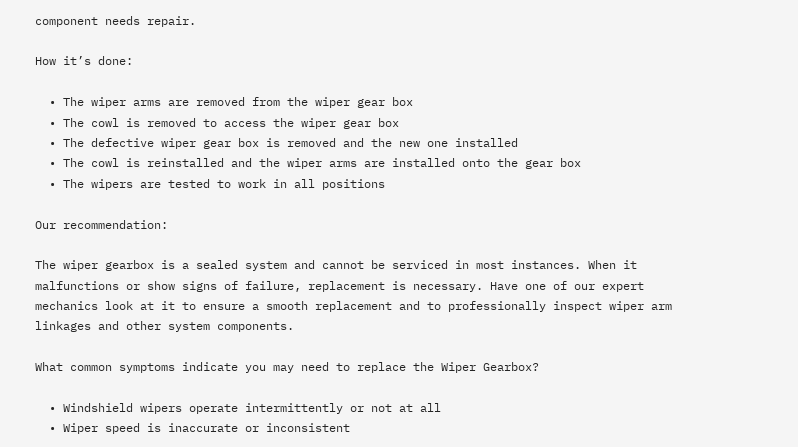component needs repair.

How it’s done:

  • The wiper arms are removed from the wiper gear box
  • The cowl is removed to access the wiper gear box
  • The defective wiper gear box is removed and the new one installed
  • The cowl is reinstalled and the wiper arms are installed onto the gear box
  • The wipers are tested to work in all positions

Our recommendation:

The wiper gearbox is a sealed system and cannot be serviced in most instances. When it malfunctions or show signs of failure, replacement is necessary. Have one of our expert mechanics look at it to ensure a smooth replacement and to professionally inspect wiper arm linkages and other system components.

What common symptoms indicate you may need to replace the Wiper Gearbox?

  • Windshield wipers operate intermittently or not at all
  • Wiper speed is inaccurate or inconsistent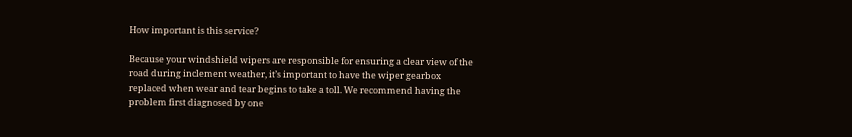How important is this service?

Because your windshield wipers are responsible for ensuring a clear view of the road during inclement weather, it’s important to have the wiper gearbox replaced when wear and tear begins to take a toll. We recommend having the problem first diagnosed by one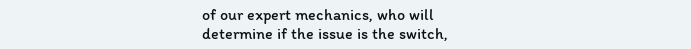of our expert mechanics, who will determine if the issue is the switch,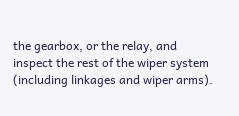the gearbox, or the relay, and inspect the rest of the wiper system (including linkages and wiper arms).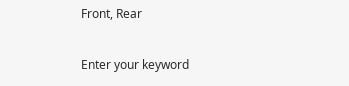Front, Rear

Enter your keyword